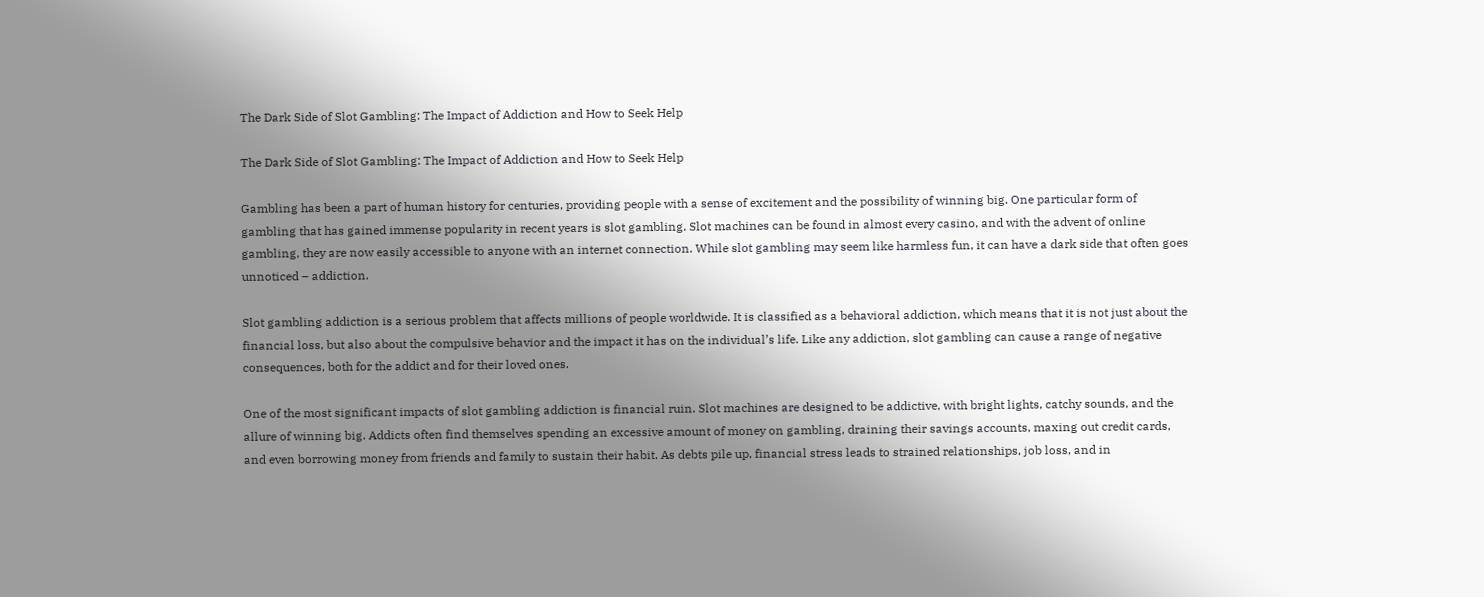The Dark Side of Slot Gambling: The Impact of Addiction and How to Seek Help

The Dark Side of Slot Gambling: The Impact of Addiction and How to Seek Help

Gambling has been a part of human history for centuries, providing people with a sense of excitement and the possibility of winning big. One particular form of gambling that has gained immense popularity in recent years is slot gambling. Slot machines can be found in almost every casino, and with the advent of online gambling, they are now easily accessible to anyone with an internet connection. While slot gambling may seem like harmless fun, it can have a dark side that often goes unnoticed – addiction.

Slot gambling addiction is a serious problem that affects millions of people worldwide. It is classified as a behavioral addiction, which means that it is not just about the financial loss, but also about the compulsive behavior and the impact it has on the individual’s life. Like any addiction, slot gambling can cause a range of negative consequences, both for the addict and for their loved ones.

One of the most significant impacts of slot gambling addiction is financial ruin. Slot machines are designed to be addictive, with bright lights, catchy sounds, and the allure of winning big. Addicts often find themselves spending an excessive amount of money on gambling, draining their savings accounts, maxing out credit cards, and even borrowing money from friends and family to sustain their habit. As debts pile up, financial stress leads to strained relationships, job loss, and in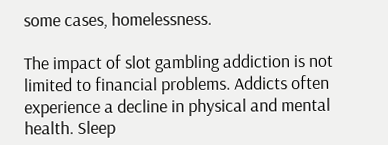some cases, homelessness.

The impact of slot gambling addiction is not limited to financial problems. Addicts often experience a decline in physical and mental health. Sleep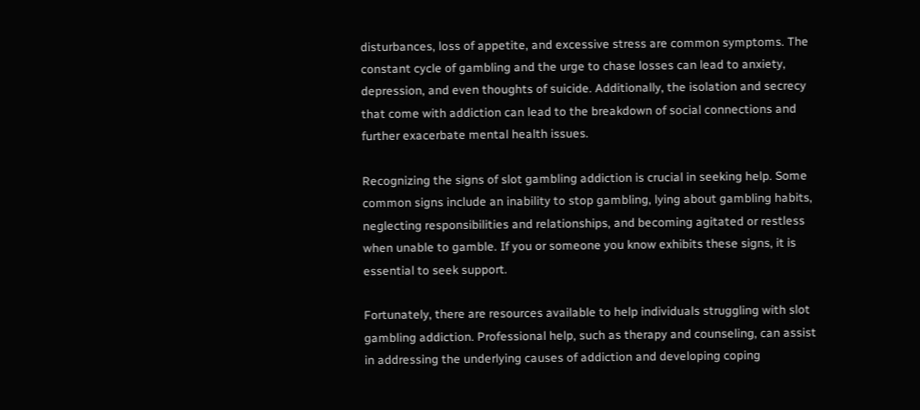disturbances, loss of appetite, and excessive stress are common symptoms. The constant cycle of gambling and the urge to chase losses can lead to anxiety, depression, and even thoughts of suicide. Additionally, the isolation and secrecy that come with addiction can lead to the breakdown of social connections and further exacerbate mental health issues.

Recognizing the signs of slot gambling addiction is crucial in seeking help. Some common signs include an inability to stop gambling, lying about gambling habits, neglecting responsibilities and relationships, and becoming agitated or restless when unable to gamble. If you or someone you know exhibits these signs, it is essential to seek support.

Fortunately, there are resources available to help individuals struggling with slot gambling addiction. Professional help, such as therapy and counseling, can assist in addressing the underlying causes of addiction and developing coping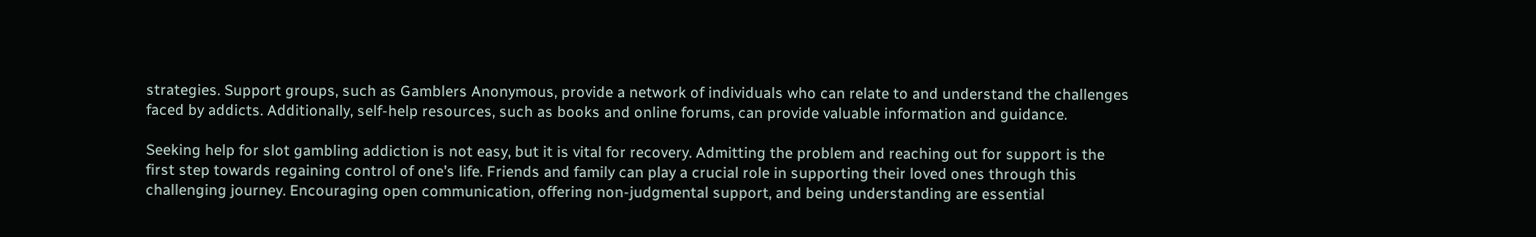strategies. Support groups, such as Gamblers Anonymous, provide a network of individuals who can relate to and understand the challenges faced by addicts. Additionally, self-help resources, such as books and online forums, can provide valuable information and guidance.

Seeking help for slot gambling addiction is not easy, but it is vital for recovery. Admitting the problem and reaching out for support is the first step towards regaining control of one’s life. Friends and family can play a crucial role in supporting their loved ones through this challenging journey. Encouraging open communication, offering non-judgmental support, and being understanding are essential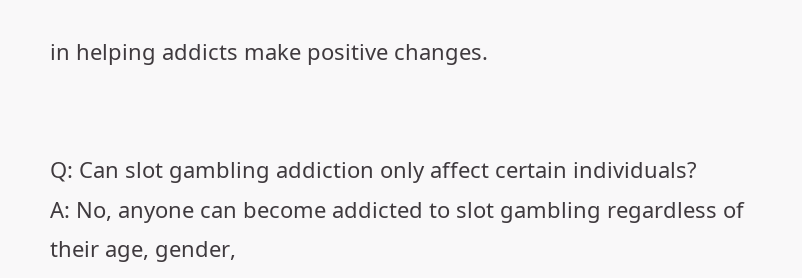in helping addicts make positive changes.


Q: Can slot gambling addiction only affect certain individuals?
A: No, anyone can become addicted to slot gambling regardless of their age, gender,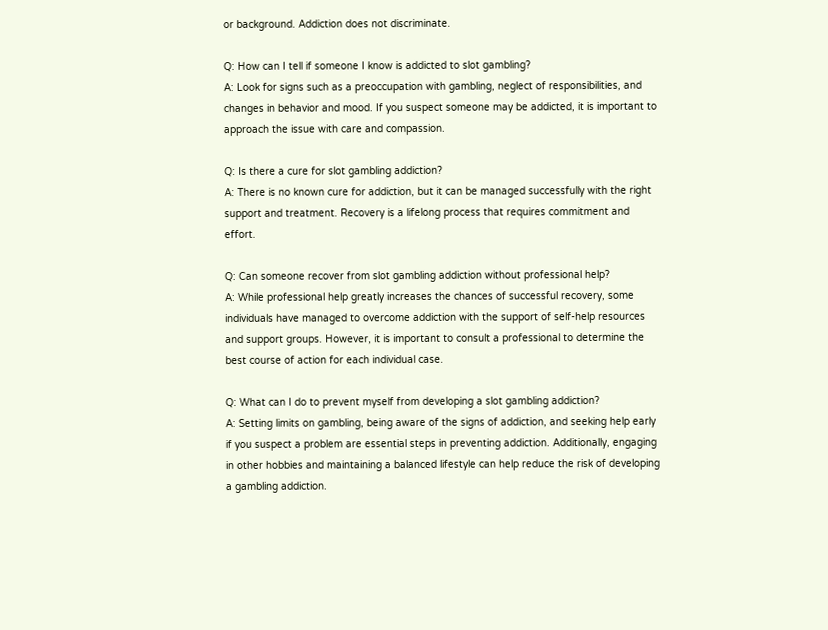or background. Addiction does not discriminate.

Q: How can I tell if someone I know is addicted to slot gambling?
A: Look for signs such as a preoccupation with gambling, neglect of responsibilities, and changes in behavior and mood. If you suspect someone may be addicted, it is important to approach the issue with care and compassion.

Q: Is there a cure for slot gambling addiction?
A: There is no known cure for addiction, but it can be managed successfully with the right support and treatment. Recovery is a lifelong process that requires commitment and effort.

Q: Can someone recover from slot gambling addiction without professional help?
A: While professional help greatly increases the chances of successful recovery, some individuals have managed to overcome addiction with the support of self-help resources and support groups. However, it is important to consult a professional to determine the best course of action for each individual case.

Q: What can I do to prevent myself from developing a slot gambling addiction?
A: Setting limits on gambling, being aware of the signs of addiction, and seeking help early if you suspect a problem are essential steps in preventing addiction. Additionally, engaging in other hobbies and maintaining a balanced lifestyle can help reduce the risk of developing a gambling addiction.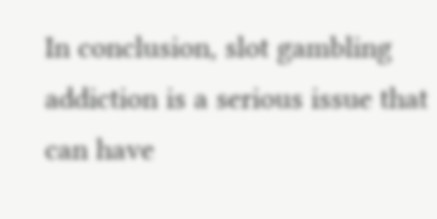In conclusion, slot gambling addiction is a serious issue that can have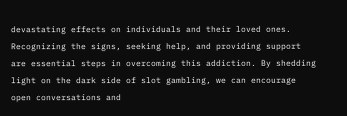devastating effects on individuals and their loved ones. Recognizing the signs, seeking help, and providing support are essential steps in overcoming this addiction. By shedding light on the dark side of slot gambling, we can encourage open conversations and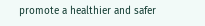promote a healthier and safer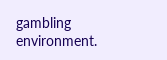gambling environment.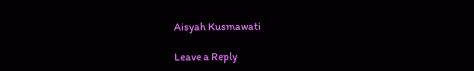Aisyah Kusmawati

Leave a Reply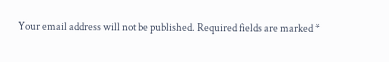Your email address will not be published. Required fields are marked *